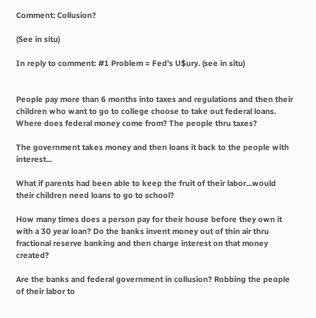Comment: Collusion?

(See in situ)

In reply to comment: #1 Problem = Fed's U$ury. (see in situ)


People pay more than 6 months into taxes and regulations and then their children who want to go to college choose to take out federal loans. Where does federal money come from? The people thru taxes?

The government takes money and then loans it back to the people with interest...

What if parents had been able to keep the fruit of their labor...would their children need loans to go to school?

How many times does a person pay for their house before they own it with a 30 year loan? Do the banks invent money out of thin air thru fractional reserve banking and then charge interest on that money created?

Are the banks and federal government in collusion? Robbing the people of their labor to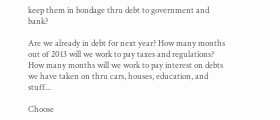keep them in bondage thru debt to government and bank?

Are we already in debt for next year? How many months out of 2013 will we work to pay taxes and regulations? How many months will we work to pay interest on debts we have taken on thru cars, houses, education, and stuff...

Choose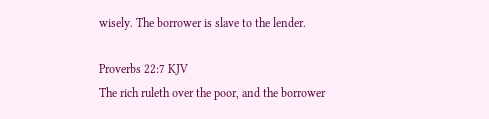wisely. The borrower is slave to the lender.

Proverbs 22:7 KJV
The rich ruleth over the poor, and the borrower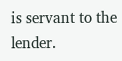is servant to the lender.